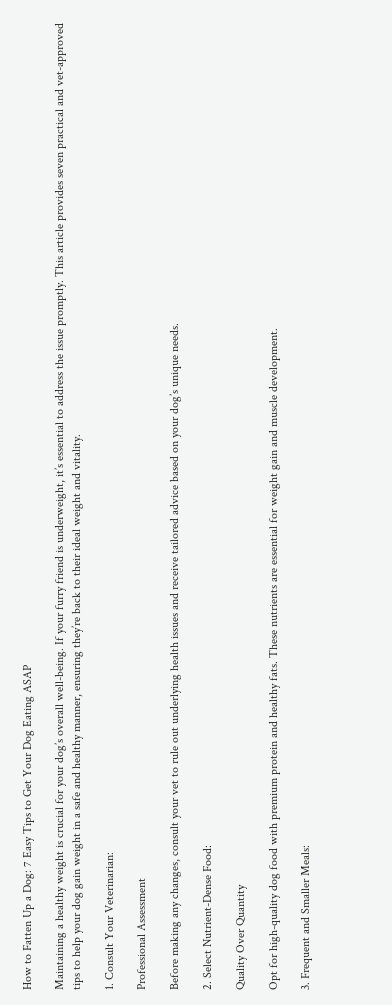How to Fatten Up a Dog: 7 Easy Tips to Get Your Dog Eating ASAP

Maintaining a healthy weight is crucial for your dog’s overall well-being. If your furry friend is underweight, it’s essential to address the issue promptly. This article provides seven practical and vet-approved tips to help your dog gain weight in a safe and healthy manner, ensuring they’re back to their ideal weight and vitality.

1. Consult Your Veterinarian:

Professional Assessment

Before making any changes, consult your vet to rule out underlying health issues and receive tailored advice based on your dog’s unique needs.

2. Select Nutrient-Dense Food:

Quality Over Quantity

Opt for high-quality dog food with premium protein and healthy fats. These nutrients are essential for weight gain and muscle development.

3. Frequent and Smaller Meals: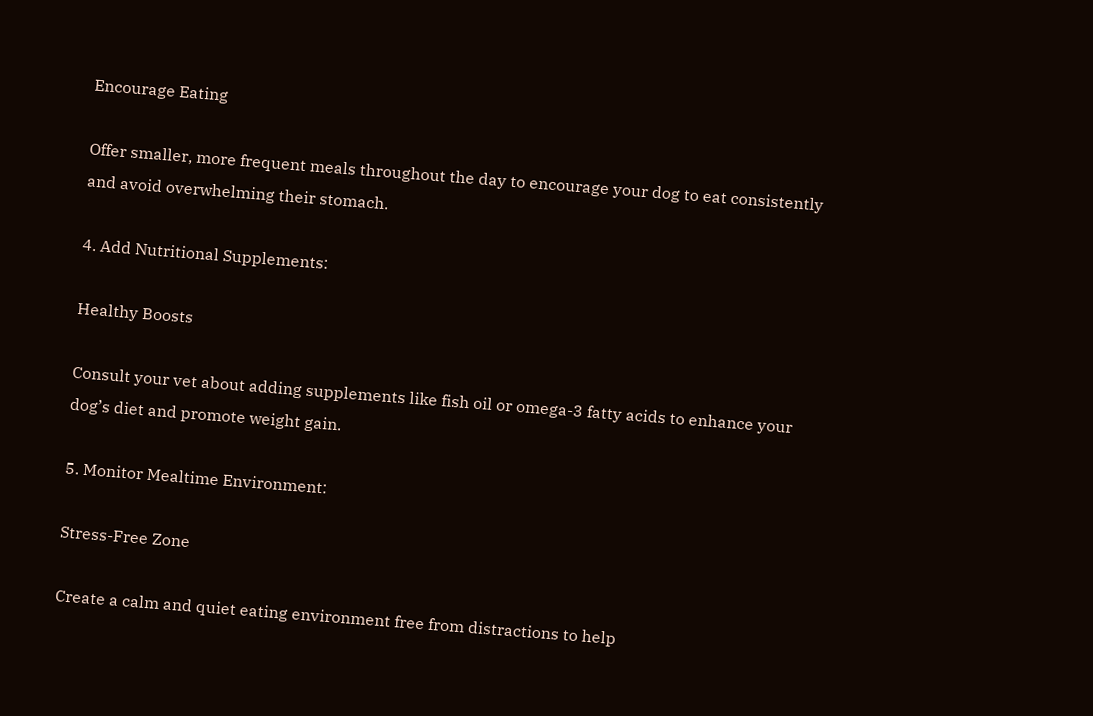Encourage Eating

Offer smaller, more frequent meals throughout the day to encourage your dog to eat consistently and avoid overwhelming their stomach.

4. Add Nutritional Supplements:

Healthy Boosts

Consult your vet about adding supplements like fish oil or omega-3 fatty acids to enhance your dog’s diet and promote weight gain.

5. Monitor Mealtime Environment:

Stress-Free Zone

Create a calm and quiet eating environment free from distractions to help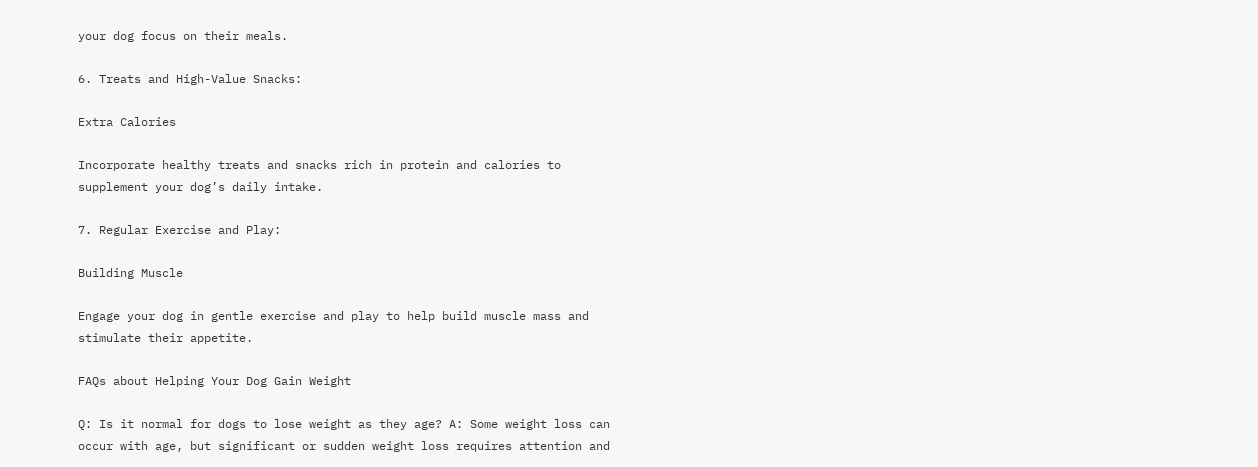your dog focus on their meals.

6. Treats and High-Value Snacks:

Extra Calories

Incorporate healthy treats and snacks rich in protein and calories to supplement your dog’s daily intake.

7. Regular Exercise and Play:

Building Muscle

Engage your dog in gentle exercise and play to help build muscle mass and stimulate their appetite.

FAQs about Helping Your Dog Gain Weight

Q: Is it normal for dogs to lose weight as they age? A: Some weight loss can occur with age, but significant or sudden weight loss requires attention and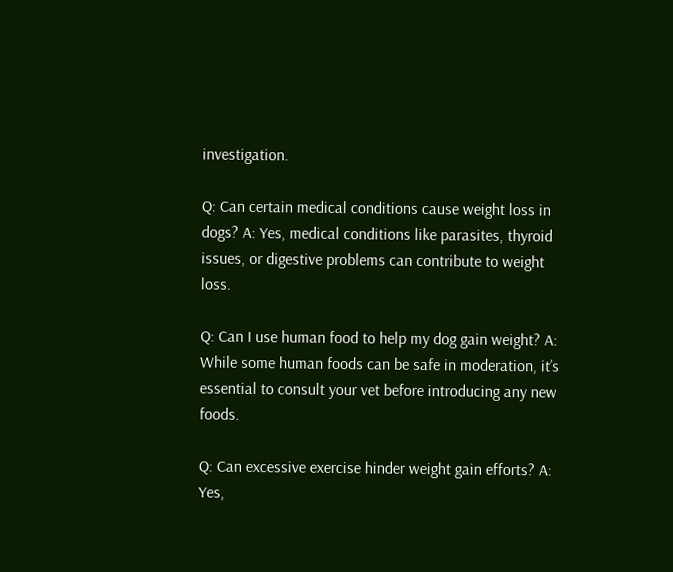investigation.

Q: Can certain medical conditions cause weight loss in dogs? A: Yes, medical conditions like parasites, thyroid issues, or digestive problems can contribute to weight loss.

Q: Can I use human food to help my dog gain weight? A: While some human foods can be safe in moderation, it’s essential to consult your vet before introducing any new foods.

Q: Can excessive exercise hinder weight gain efforts? A: Yes,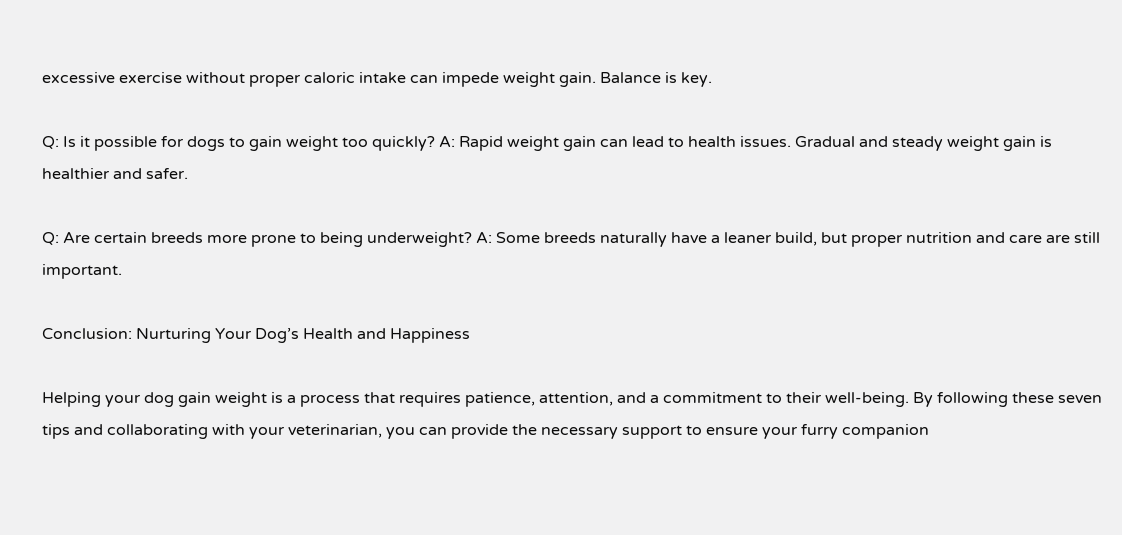excessive exercise without proper caloric intake can impede weight gain. Balance is key.

Q: Is it possible for dogs to gain weight too quickly? A: Rapid weight gain can lead to health issues. Gradual and steady weight gain is healthier and safer.

Q: Are certain breeds more prone to being underweight? A: Some breeds naturally have a leaner build, but proper nutrition and care are still important.

Conclusion: Nurturing Your Dog’s Health and Happiness

Helping your dog gain weight is a process that requires patience, attention, and a commitment to their well-being. By following these seven tips and collaborating with your veterinarian, you can provide the necessary support to ensure your furry companion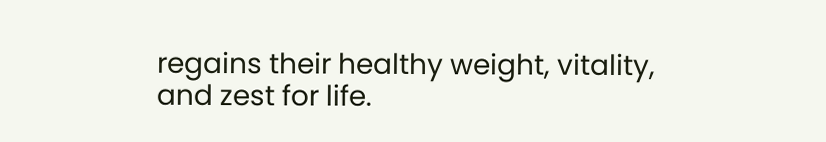regains their healthy weight, vitality, and zest for life.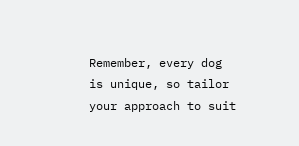Remember, every dog is unique, so tailor your approach to suit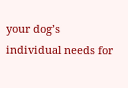your dog’s individual needs for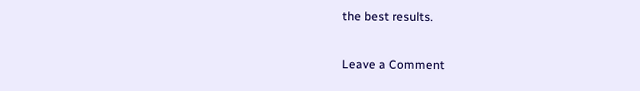the best results.

Leave a Comment